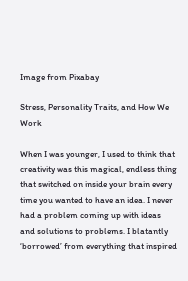Image from Pixabay

Stress, Personality Traits, and How We Work

When I was younger, I used to think that creativity was this magical, endless thing that switched on inside your brain every time you wanted to have an idea. I never had a problem coming up with ideas and solutions to problems. I blatantly ‘borrowed’ from everything that inspired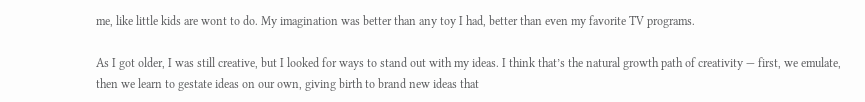me, like little kids are wont to do. My imagination was better than any toy I had, better than even my favorite TV programs.

As I got older, I was still creative, but I looked for ways to stand out with my ideas. I think that’s the natural growth path of creativity — first, we emulate, then we learn to gestate ideas on our own, giving birth to brand new ideas that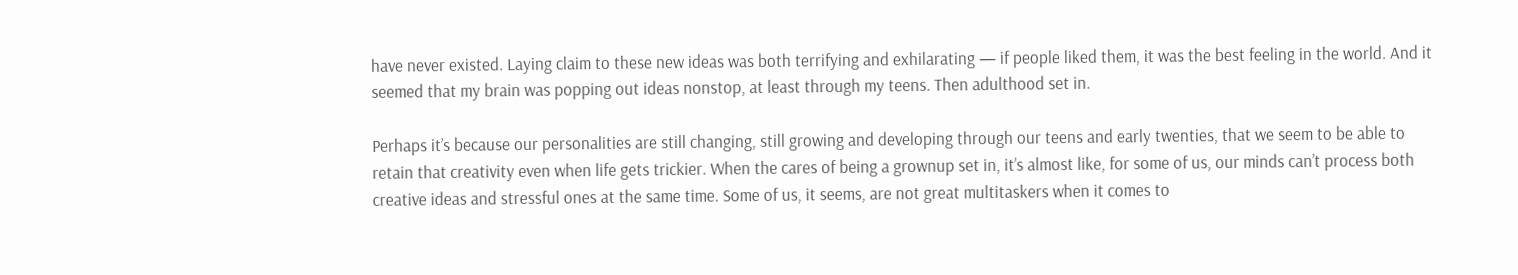have never existed. Laying claim to these new ideas was both terrifying and exhilarating — if people liked them, it was the best feeling in the world. And it seemed that my brain was popping out ideas nonstop, at least through my teens. Then adulthood set in.

Perhaps it’s because our personalities are still changing, still growing and developing through our teens and early twenties, that we seem to be able to retain that creativity even when life gets trickier. When the cares of being a grownup set in, it’s almost like, for some of us, our minds can’t process both creative ideas and stressful ones at the same time. Some of us, it seems, are not great multitaskers when it comes to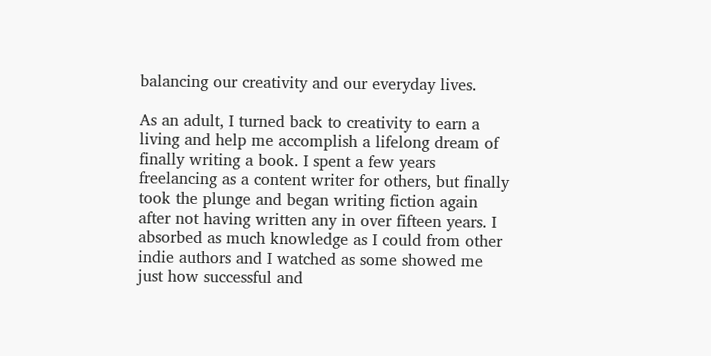balancing our creativity and our everyday lives.

As an adult, I turned back to creativity to earn a living and help me accomplish a lifelong dream of finally writing a book. I spent a few years freelancing as a content writer for others, but finally took the plunge and began writing fiction again after not having written any in over fifteen years. I absorbed as much knowledge as I could from other indie authors and I watched as some showed me just how successful and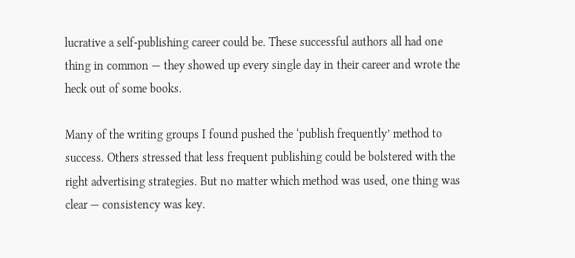lucrative a self-publishing career could be. These successful authors all had one thing in common — they showed up every single day in their career and wrote the heck out of some books.

Many of the writing groups I found pushed the ‘publish frequently’ method to success. Others stressed that less frequent publishing could be bolstered with the right advertising strategies. But no matter which method was used, one thing was clear — consistency was key.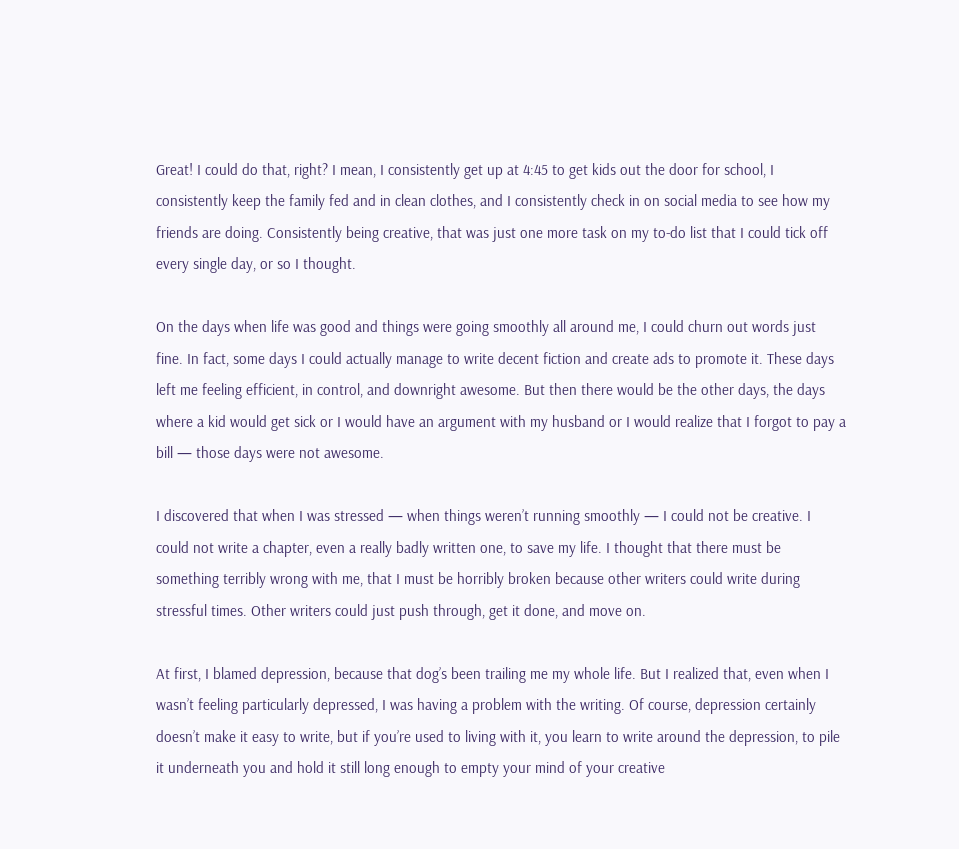Great! I could do that, right? I mean, I consistently get up at 4:45 to get kids out the door for school, I consistently keep the family fed and in clean clothes, and I consistently check in on social media to see how my friends are doing. Consistently being creative, that was just one more task on my to-do list that I could tick off every single day, or so I thought.

On the days when life was good and things were going smoothly all around me, I could churn out words just fine. In fact, some days I could actually manage to write decent fiction and create ads to promote it. These days left me feeling efficient, in control, and downright awesome. But then there would be the other days, the days where a kid would get sick or I would have an argument with my husband or I would realize that I forgot to pay a bill — those days were not awesome.

I discovered that when I was stressed — when things weren’t running smoothly — I could not be creative. I could not write a chapter, even a really badly written one, to save my life. I thought that there must be something terribly wrong with me, that I must be horribly broken because other writers could write during stressful times. Other writers could just push through, get it done, and move on.

At first, I blamed depression, because that dog’s been trailing me my whole life. But I realized that, even when I wasn’t feeling particularly depressed, I was having a problem with the writing. Of course, depression certainly doesn’t make it easy to write, but if you’re used to living with it, you learn to write around the depression, to pile it underneath you and hold it still long enough to empty your mind of your creative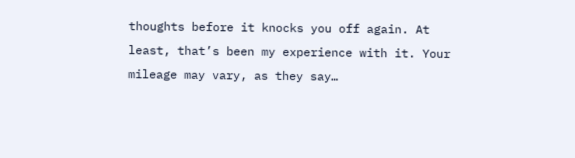thoughts before it knocks you off again. At least, that’s been my experience with it. Your mileage may vary, as they say…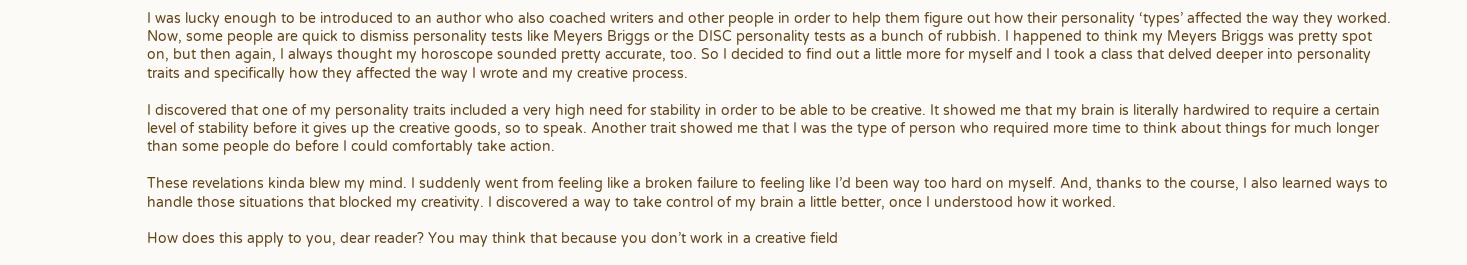I was lucky enough to be introduced to an author who also coached writers and other people in order to help them figure out how their personality ‘types’ affected the way they worked. Now, some people are quick to dismiss personality tests like Meyers Briggs or the DISC personality tests as a bunch of rubbish. I happened to think my Meyers Briggs was pretty spot on, but then again, I always thought my horoscope sounded pretty accurate, too. So I decided to find out a little more for myself and I took a class that delved deeper into personality traits and specifically how they affected the way I wrote and my creative process.

I discovered that one of my personality traits included a very high need for stability in order to be able to be creative. It showed me that my brain is literally hardwired to require a certain level of stability before it gives up the creative goods, so to speak. Another trait showed me that I was the type of person who required more time to think about things for much longer than some people do before I could comfortably take action.

These revelations kinda blew my mind. I suddenly went from feeling like a broken failure to feeling like I’d been way too hard on myself. And, thanks to the course, I also learned ways to handle those situations that blocked my creativity. I discovered a way to take control of my brain a little better, once I understood how it worked.

How does this apply to you, dear reader? You may think that because you don’t work in a creative field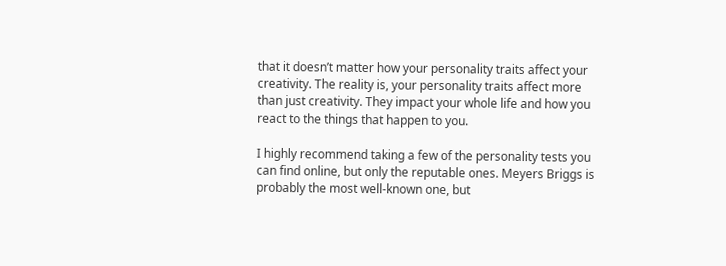that it doesn’t matter how your personality traits affect your creativity. The reality is, your personality traits affect more than just creativity. They impact your whole life and how you react to the things that happen to you.

I highly recommend taking a few of the personality tests you can find online, but only the reputable ones. Meyers Briggs is probably the most well-known one, but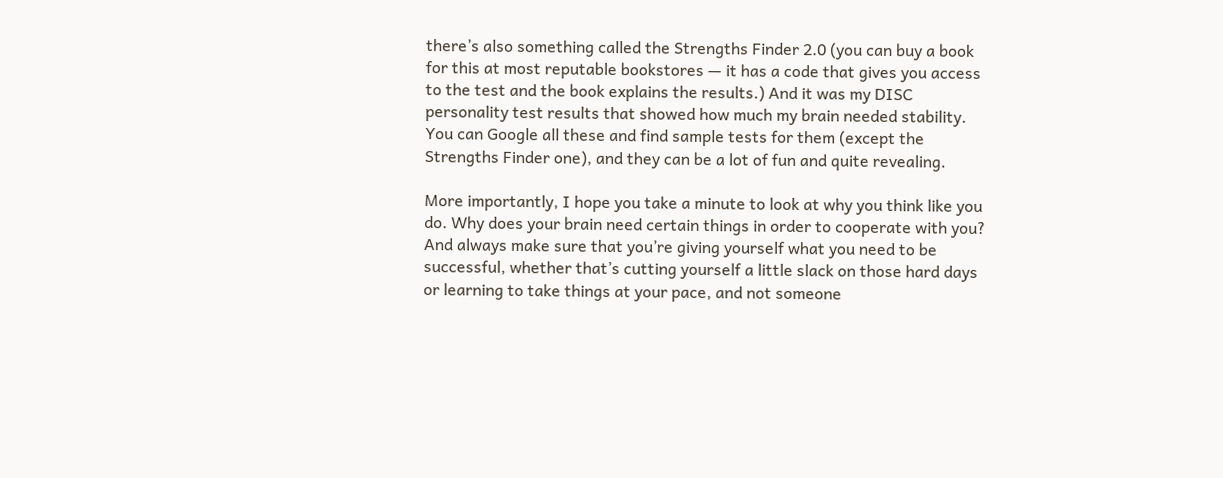there’s also something called the Strengths Finder 2.0 (you can buy a book for this at most reputable bookstores — it has a code that gives you access to the test and the book explains the results.) And it was my DISC personality test results that showed how much my brain needed stability. You can Google all these and find sample tests for them (except the Strengths Finder one), and they can be a lot of fun and quite revealing.

More importantly, I hope you take a minute to look at why you think like you do. Why does your brain need certain things in order to cooperate with you? And always make sure that you’re giving yourself what you need to be successful, whether that’s cutting yourself a little slack on those hard days or learning to take things at your pace, and not someone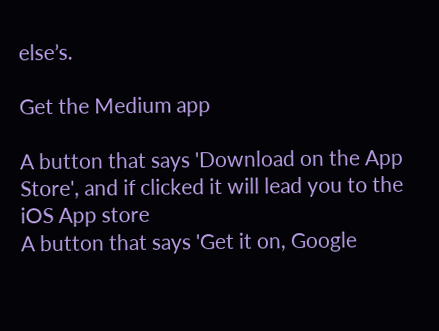else’s.

Get the Medium app

A button that says 'Download on the App Store', and if clicked it will lead you to the iOS App store
A button that says 'Get it on, Google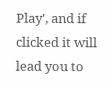Play', and if clicked it will lead you to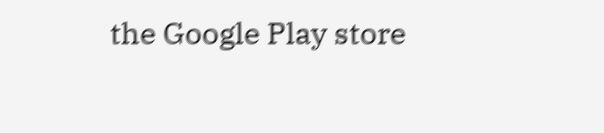the Google Play store